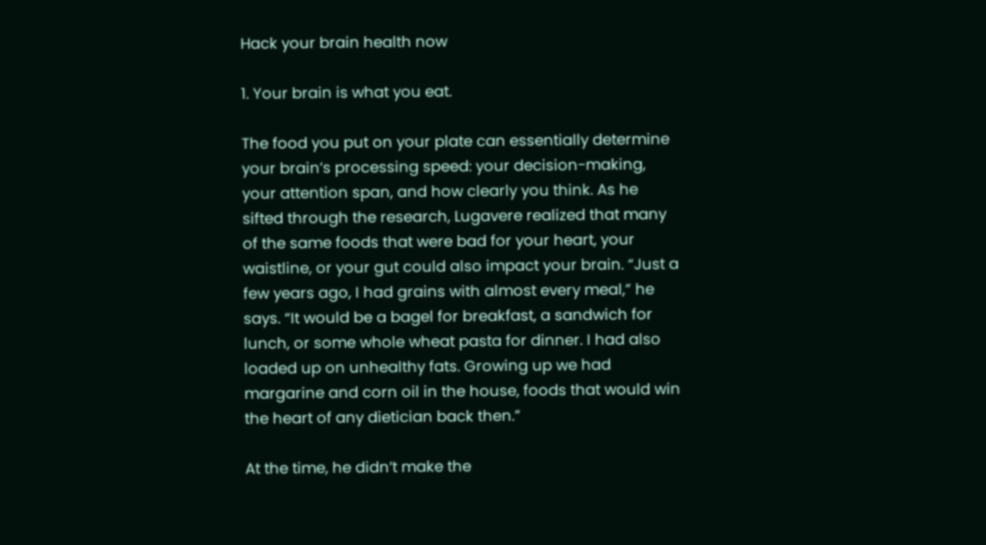Hack your brain health now

1. Your brain is what you eat.

The food you put on your plate can essentially determine your brain’s processing speed: your decision-making, your attention span, and how clearly you think. As he sifted through the research, Lugavere realized that many of the same foods that were bad for your heart, your waistline, or your gut could also impact your brain. “Just a few years ago, I had grains with almost every meal,” he says. “It would be a bagel for breakfast, a sandwich for lunch, or some whole wheat pasta for dinner. I had also loaded up on unhealthy fats. Growing up we had margarine and corn oil in the house, foods that would win the heart of any dietician back then.”

At the time, he didn’t make the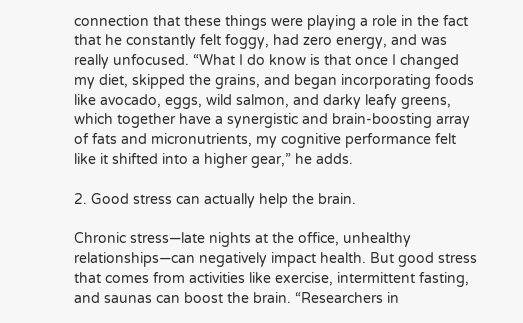connection that these things were playing a role in the fact that he constantly felt foggy, had zero energy, and was really unfocused. “What I do know is that once I changed my diet, skipped the grains, and began incorporating foods like avocado, eggs, wild salmon, and darky leafy greens, which together have a synergistic and brain-boosting array of fats and micronutrients, my cognitive performance felt like it shifted into a higher gear,” he adds.

2. Good stress can actually help the brain.

Chronic stress—late nights at the office, unhealthy relationships—can negatively impact health. But good stress that comes from activities like exercise, intermittent fasting, and saunas can boost the brain. “Researchers in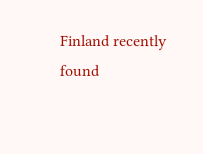Finland recently found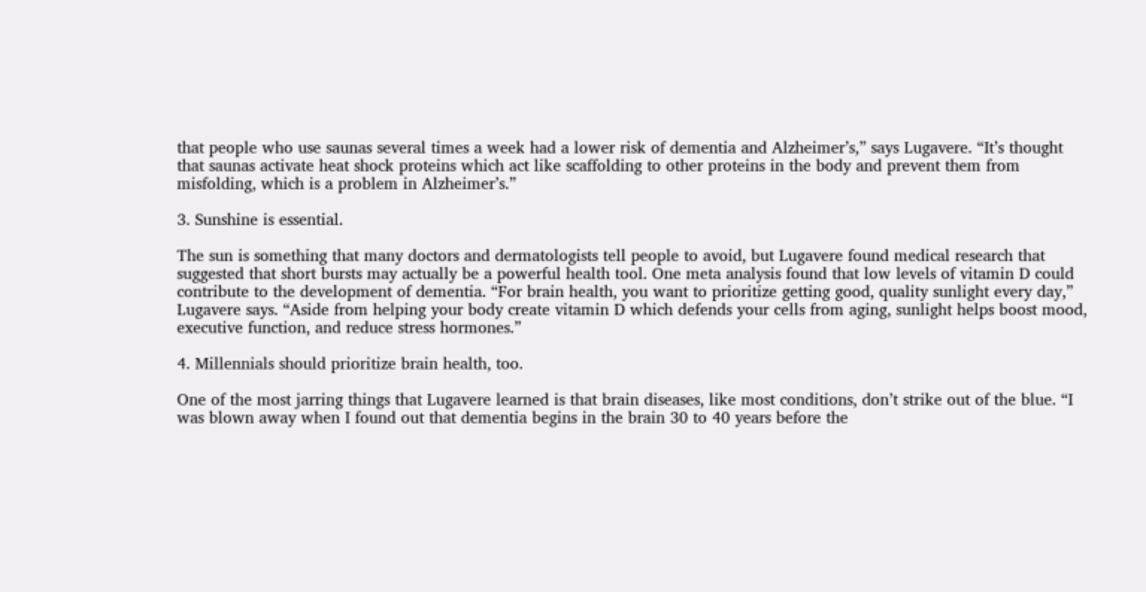that people who use saunas several times a week had a lower risk of dementia and Alzheimer’s,” says Lugavere. “It’s thought that saunas activate heat shock proteins which act like scaffolding to other proteins in the body and prevent them from misfolding, which is a problem in Alzheimer’s.”

3. Sunshine is essential.

The sun is something that many doctors and dermatologists tell people to avoid, but Lugavere found medical research that suggested that short bursts may actually be a powerful health tool. One meta analysis found that low levels of vitamin D could contribute to the development of dementia. “For brain health, you want to prioritize getting good, quality sunlight every day,” Lugavere says. “Aside from helping your body create vitamin D which defends your cells from aging, sunlight helps boost mood, executive function, and reduce stress hormones.”

4. Millennials should prioritize brain health, too.

One of the most jarring things that Lugavere learned is that brain diseases, like most conditions, don’t strike out of the blue. “I was blown away when I found out that dementia begins in the brain 30 to 40 years before the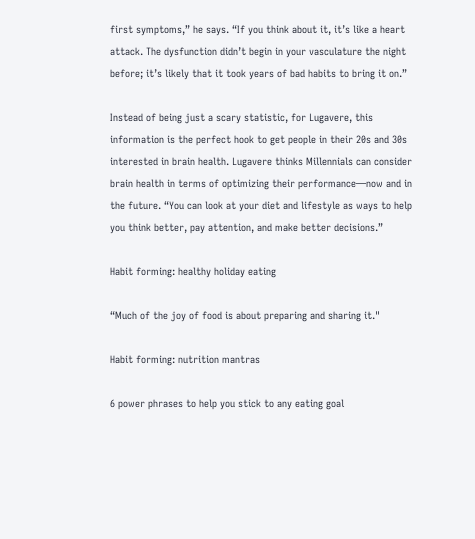first symptoms,” he says. “If you think about it, it’s like a heart attack. The dysfunction didn’t begin in your vasculature the night before; it’s likely that it took years of bad habits to bring it on.”

Instead of being just a scary statistic, for Lugavere, this information is the perfect hook to get people in their 20s and 30s interested in brain health. Lugavere thinks Millennials can consider brain health in terms of optimizing their performance—now and in the future. “You can look at your diet and lifestyle as ways to help you think better, pay attention, and make better decisions.”

Habit forming: healthy holiday eating

“Much of the joy of food is about preparing and sharing it."

Habit forming: nutrition mantras

6 power phrases to help you stick to any eating goal